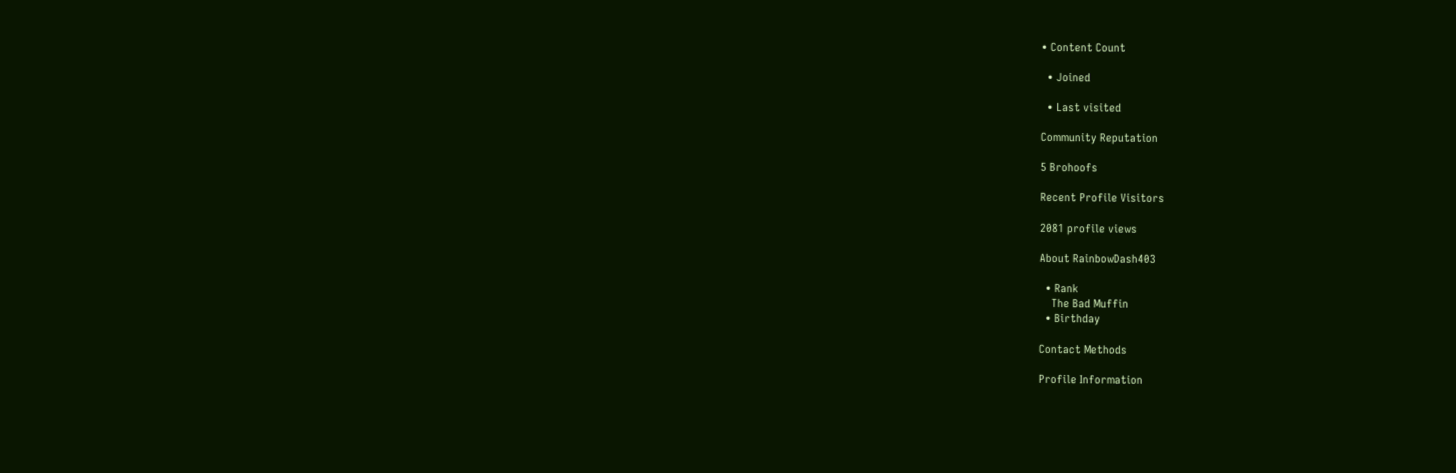• Content Count

  • Joined

  • Last visited

Community Reputation

5 Brohoofs

Recent Profile Visitors

2081 profile views

About RainbowDash403

  • Rank
    The Bad Muffin
  • Birthday

Contact Methods

Profile Information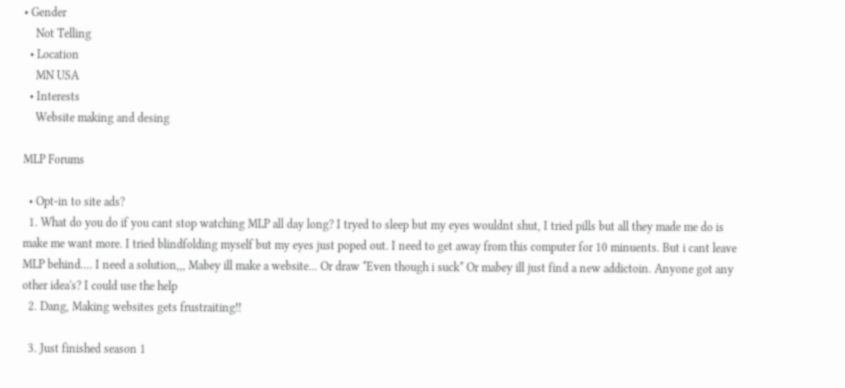• Gender
    Not Telling
  • Location
    MN USA
  • Interests
    Website making and desing

MLP Forums

  • Opt-in to site ads?
  1. What do you do if you cant stop watching MLP all day long? I tryed to sleep but my eyes wouldnt shut, I tried pills but all they made me do is make me want more. I tried blindfolding myself but my eyes just poped out. I need to get away from this computer for 10 minuents. But i cant leave MLP behind.... I need a solution,,, Mabey ill make a website... Or draw *Even though i suck* Or mabey ill just find a new addictoin. Anyone got any other idea's? I could use the help
  2. Dang, Making websites gets frustraiting!!

  3. Just finished season 1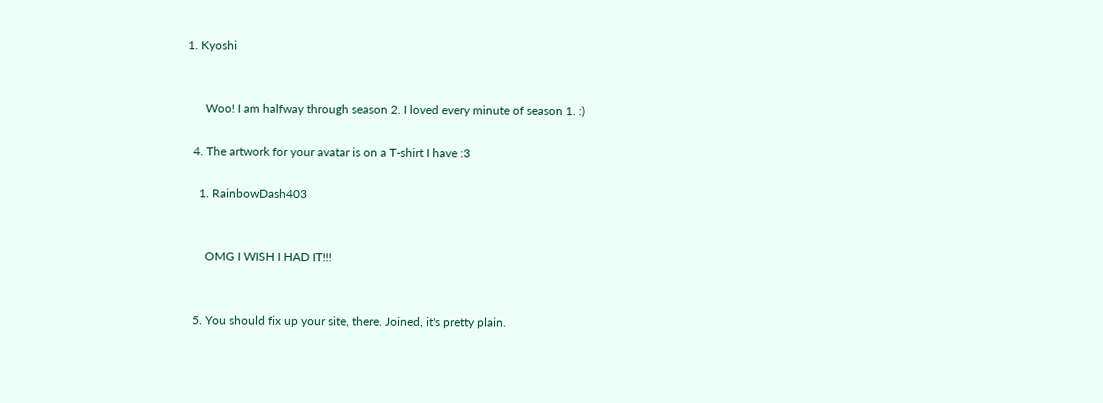1. Kyoshi


      Woo! I am halfway through season 2. I loved every minute of season 1. :)

  4. The artwork for your avatar is on a T-shirt I have :3

    1. RainbowDash403


      OMG I WISH I HAD IT!!!


  5. You should fix up your site, there. Joined, it's pretty plain.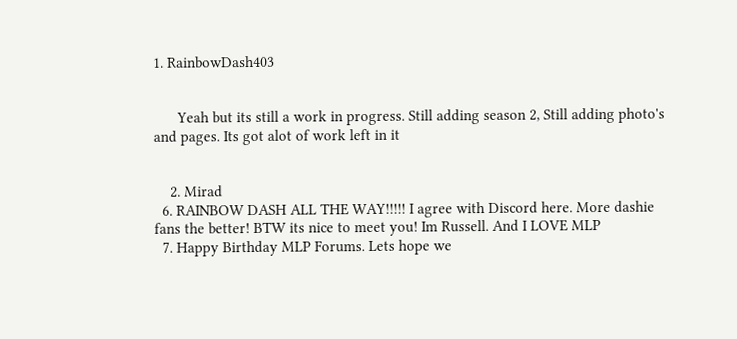1. RainbowDash403


      Yeah but its still a work in progress. Still adding season 2, Still adding photo's and pages. Its got alot of work left in it


    2. Mirad
  6. RAINBOW DASH ALL THE WAY!!!!! I agree with Discord here. More dashie fans the better! BTW its nice to meet you! Im Russell. And I LOVE MLP
  7. Happy Birthday MLP Forums. Lets hope we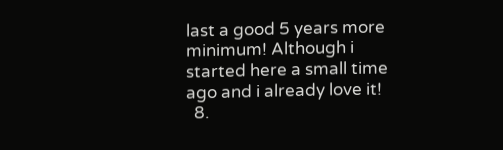last a good 5 years more minimum! Although i started here a small time ago and i already love it!
  8.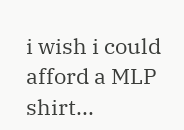i wish i could afford a MLP shirt...